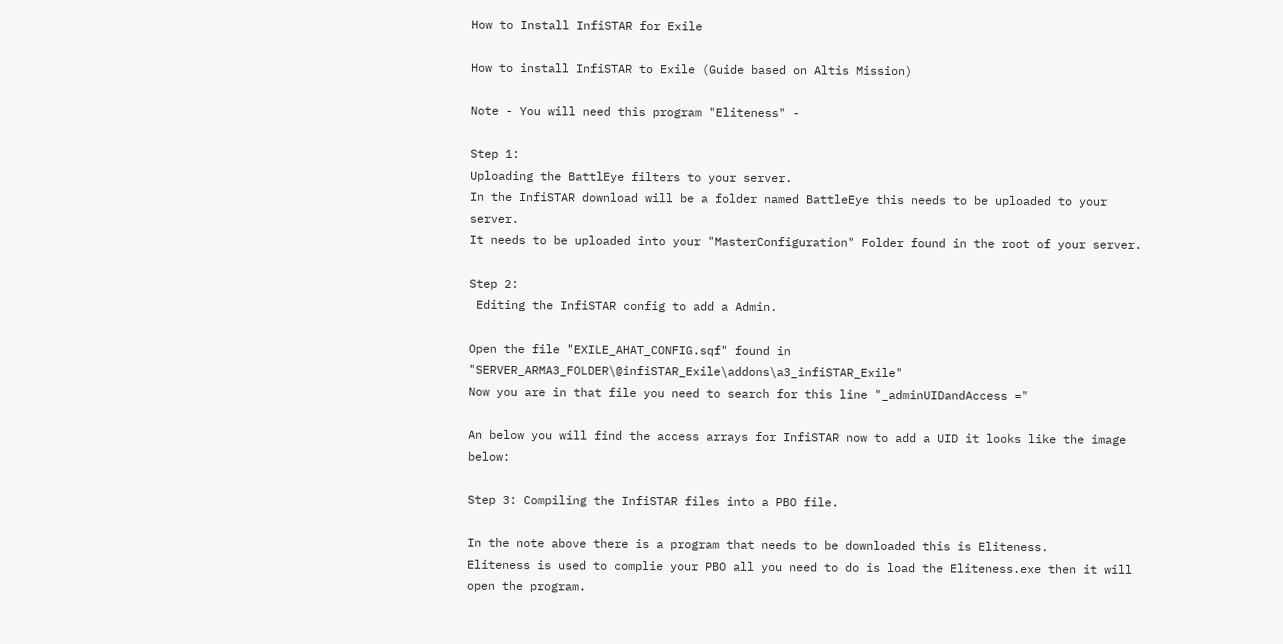How to Install InfiSTAR for Exile

How to install InfiSTAR to Exile (Guide based on Altis Mission)

Note - You will need this program "Eliteness" -

Step 1:
Uploading the BattlEye filters to your server.
In the InfiSTAR download will be a folder named BattleEye this needs to be uploaded to your server.
It needs to be uploaded into your "MasterConfiguration" Folder found in the root of your server.

Step 2:
 Editing the InfiSTAR config to add a Admin.

Open the file "EXILE_AHAT_CONFIG.sqf" found in "SERVER_ARMA3_FOLDER\@infiSTAR_Exile\addons\a3_infiSTAR_Exile"
Now you are in that file you need to search for this line "_adminUIDandAccess ="

An below you will find the access arrays for InfiSTAR now to add a UID it looks like the image below:

Step 3: Compiling the InfiSTAR files into a PBO file.

In the note above there is a program that needs to be downloaded this is Eliteness.
Eliteness is used to complie your PBO all you need to do is load the Eliteness.exe then it will open the program.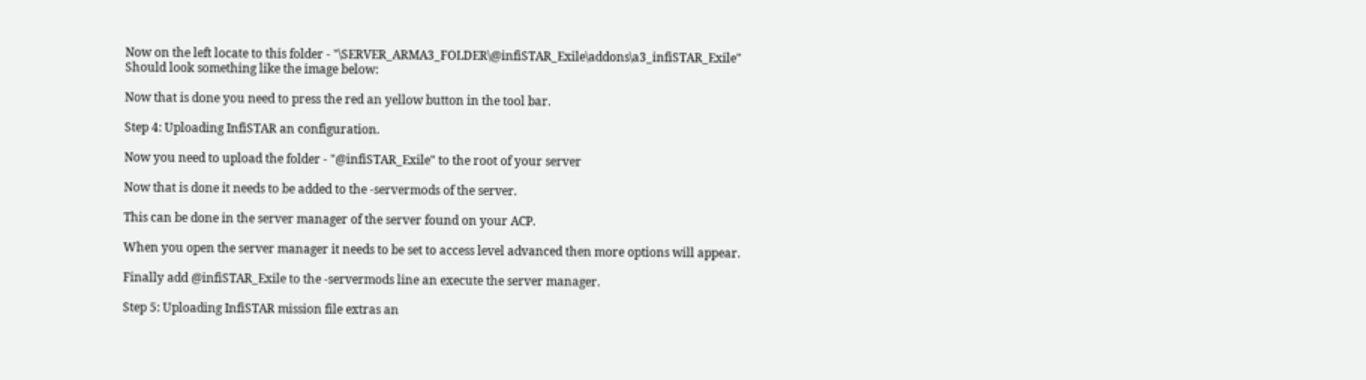Now on the left locate to this folder - "\SERVER_ARMA3_FOLDER\@infiSTAR_Exile\addons\a3_infiSTAR_Exile"
Should look something like the image below:

Now that is done you need to press the red an yellow button in the tool bar.

Step 4: Uploading InfiSTAR an configuration.

Now you need to upload the folder - "@infiSTAR_Exile" to the root of your server

Now that is done it needs to be added to the -servermods of the server.

This can be done in the server manager of the server found on your ACP.

When you open the server manager it needs to be set to access level advanced then more options will appear.

Finally add @infiSTAR_Exile to the -servermods line an execute the server manager.

Step 5: Uploading InfiSTAR mission file extras an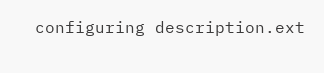configuring description.ext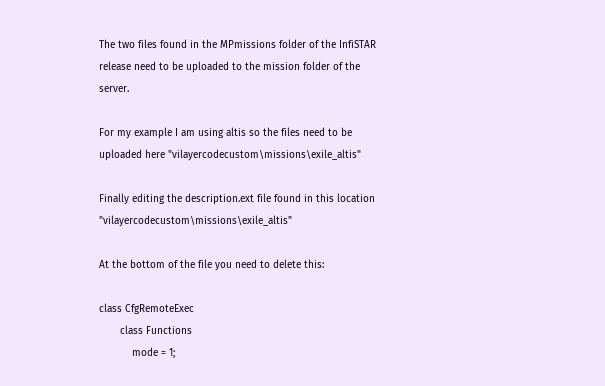The two files found in the MPmissions folder of the InfiSTAR release need to be uploaded to the mission folder of the server.

For my example I am using altis so the files need to be uploaded here "vilayercodecustom\missions\exile_altis"

Finally editing the description.ext file found in this location "vilayercodecustom\missions\exile_altis"

At the bottom of the file you need to delete this:

class CfgRemoteExec
       class Functions
           mode = 1;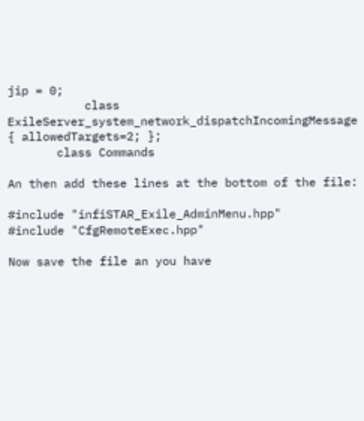jip = 0;
           class ExileServer_system_network_dispatchIncomingMessage { allowedTargets=2; };
       class Commands

An then add these lines at the bottom of the file:

#include "infiSTAR_Exile_AdminMenu.hpp"
#include "CfgRemoteExec.hpp"

Now save the file an you have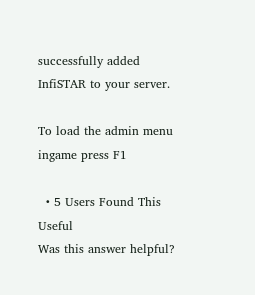successfully added InfiSTAR to your server.

To load the admin menu ingame press F1

  • 5 Users Found This Useful
Was this answer helpful?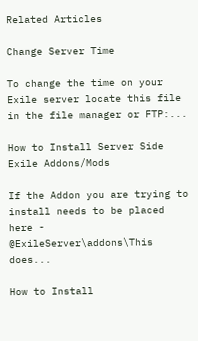Related Articles

Change Server Time

To change the time on your Exile server locate this file in the file manager or FTP:...

How to Install Server Side Exile Addons/Mods

If the Addon you are trying to install needs to be placed here - @ExileServer\addons\This does...

How to Install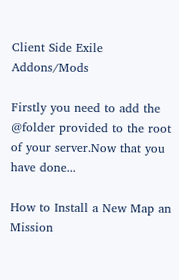Client Side Exile Addons/Mods

Firstly you need to add the @folder provided to the root of your server.Now that you have done...

How to Install a New Map an Mission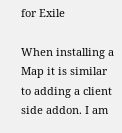for Exile

When installing a Map it is similar to adding a client side addon. I am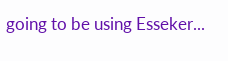going to be using Esseker...